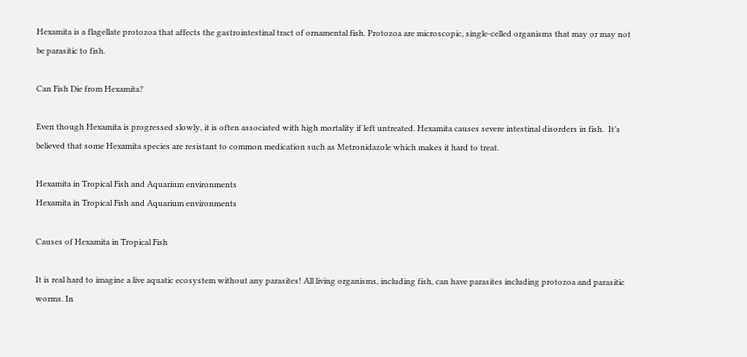Hexamita is a flagellate protozoa that affects the gastrointestinal tract of ornamental fish. Protozoa are microscopic, single-celled organisms that may or may not be parasitic to fish.

Can Fish Die from Hexamita?

Even though Hexamita is progressed slowly, it is often associated with high mortality if left untreated. Hexamita causes severe intestinal disorders in fish.  It’s believed that some Hexamita species are resistant to common medication such as Metronidazole which makes it hard to treat.

Hexamita in Tropical Fish and Aquarium environments
Hexamita in Tropical Fish and Aquarium environments

Causes of Hexamita in Tropical Fish

It is real hard to imagine a live aquatic ecosystem without any parasites! All living organisms, including fish, can have parasites including protozoa and parasitic worms. In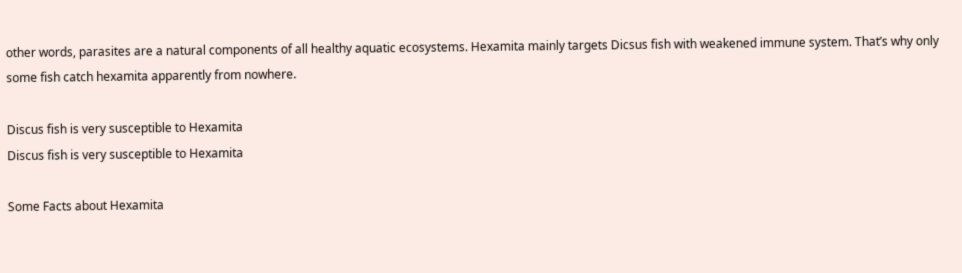other words, parasites are a natural components of all healthy aquatic ecosystems. Hexamita mainly targets Dicsus fish with weakened immune system. That’s why only some fish catch hexamita apparently from nowhere.

Discus fish is very susceptible to Hexamita
Discus fish is very susceptible to Hexamita

Some Facts about Hexamita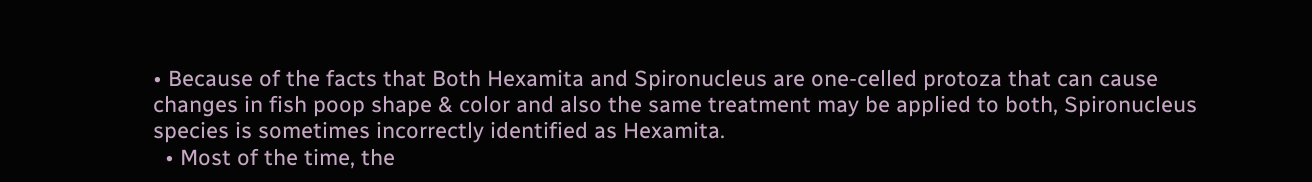• Because of the facts that Both Hexamita and Spironucleus are one-celled protoza that can cause changes in fish poop shape & color and also the same treatment may be applied to both, Spironucleus species is sometimes incorrectly identified as Hexamita.
  • Most of the time, the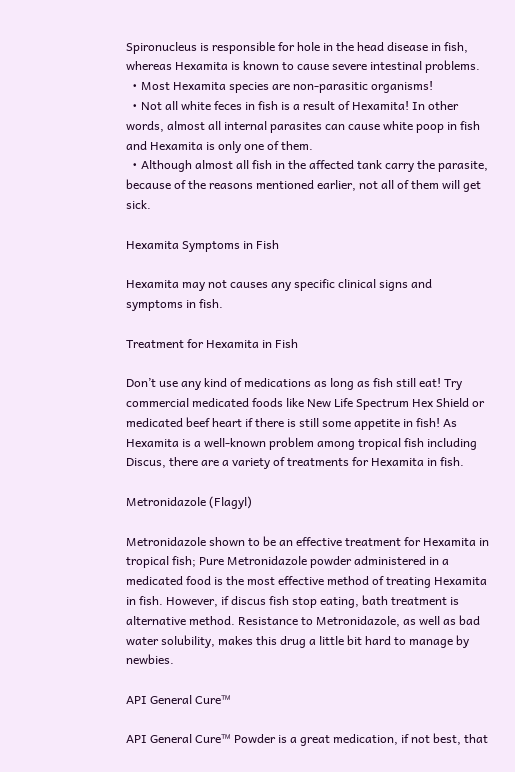Spironucleus is responsible for hole in the head disease in fish, whereas Hexamita is known to cause severe intestinal problems.
  • Most Hexamita species are non-parasitic organisms!
  • Not all white feces in fish is a result of Hexamita! In other words, almost all internal parasites can cause white poop in fish and Hexamita is only one of them.
  • Although almost all fish in the affected tank carry the parasite, because of the reasons mentioned earlier, not all of them will get sick.

Hexamita Symptoms in Fish

Hexamita may not causes any specific clinical signs and symptoms in fish.

Treatment for Hexamita in Fish

Don’t use any kind of medications as long as fish still eat! Try commercial medicated foods like New Life Spectrum Hex Shield or medicated beef heart if there is still some appetite in fish! As Hexamita is a well-known problem among tropical fish including Discus, there are a variety of treatments for Hexamita in fish.

Metronidazole (Flagyl)

Metronidazole shown to be an effective treatment for Hexamita in tropical fish; Pure Metronidazole powder administered in a medicated food is the most effective method of treating Hexamita in fish. However, if discus fish stop eating, bath treatment is alternative method. Resistance to Metronidazole, as well as bad water solubility, makes this drug a little bit hard to manage by newbies.

API General Cure™

API General Cure™ Powder is a great medication, if not best, that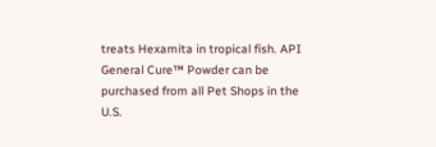treats Hexamita in tropical fish. API General Cure™ Powder can be purchased from all Pet Shops in the U.S.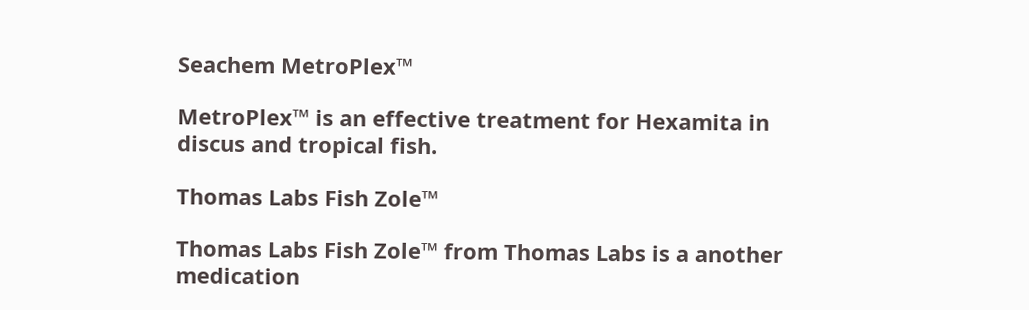Seachem MetroPlex™

MetroPlex™ is an effective treatment for Hexamita in discus and tropical fish.

Thomas Labs Fish Zole™

Thomas Labs Fish Zole™ from Thomas Labs is a another medication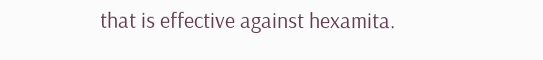that is effective against hexamita.